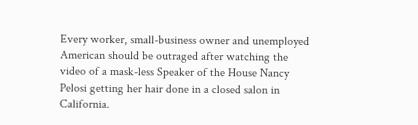Every worker, small-business owner and unemployed American should be outraged after watching the video of a mask-less Speaker of the House Nancy Pelosi getting her hair done in a closed salon in California.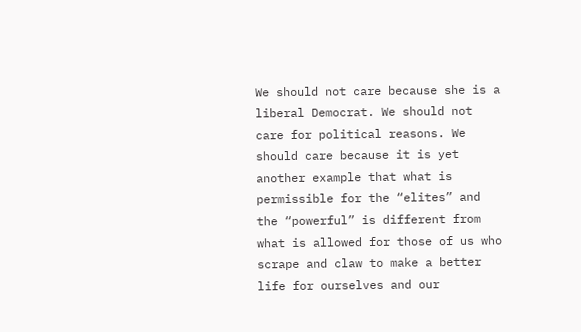We should not care because she is a liberal Democrat. We should not care for political reasons. We should care because it is yet another example that what is permissible for the “elites” and the “powerful” is different from what is allowed for those of us who scrape and claw to make a better life for ourselves and our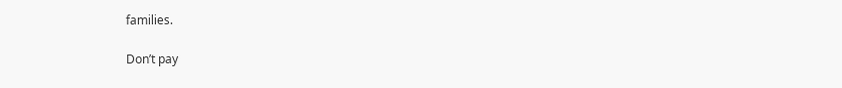families.

Don’t pay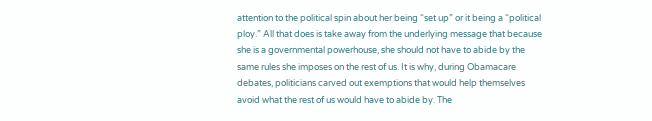attention to the political spin about her being “set up” or it being a “political ploy.” All that does is take away from the underlying message that because she is a governmental powerhouse, she should not have to abide by the same rules she imposes on the rest of us. It is why, during Obamacare debates, politicians carved out exemptions that would help themselves avoid what the rest of us would have to abide by. The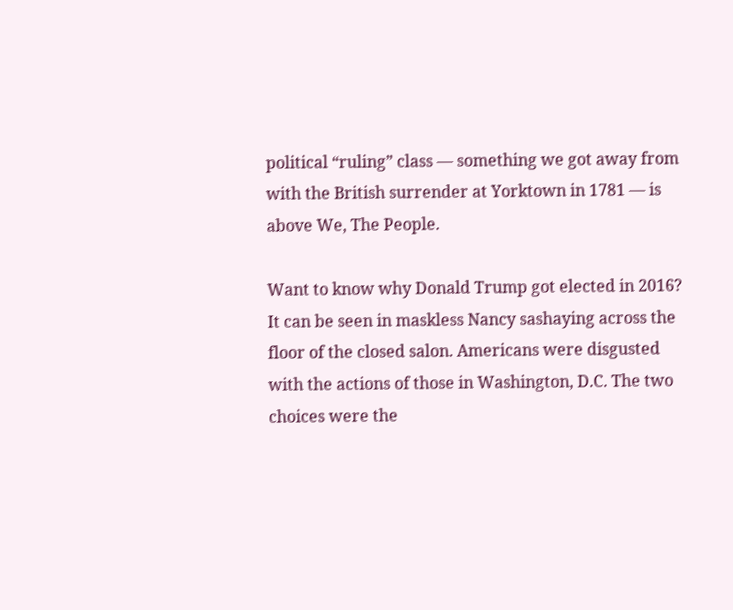political “ruling” class — something we got away from with the British surrender at Yorktown in 1781 — is above We, The People.

Want to know why Donald Trump got elected in 2016? It can be seen in maskless Nancy sashaying across the floor of the closed salon. Americans were disgusted with the actions of those in Washington, D.C. The two choices were the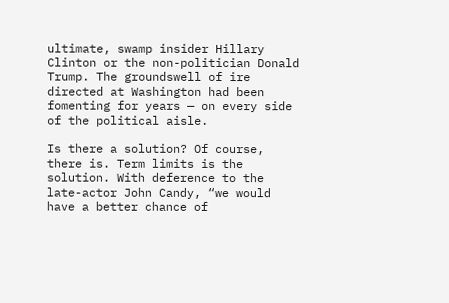ultimate, swamp insider Hillary Clinton or the non-politician Donald Trump. The groundswell of ire directed at Washington had been fomenting for years — on every side of the political aisle.

Is there a solution? Of course, there is. Term limits is the solution. With deference to the late-actor John Candy, “we would have a better chance of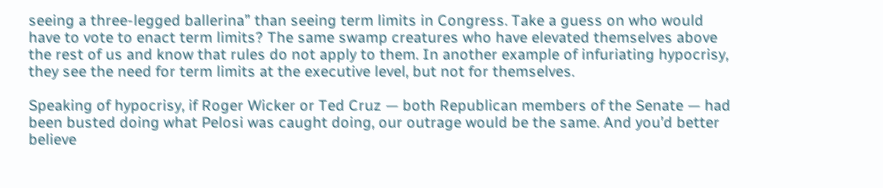seeing a three-legged ballerina” than seeing term limits in Congress. Take a guess on who would have to vote to enact term limits? The same swamp creatures who have elevated themselves above the rest of us and know that rules do not apply to them. In another example of infuriating hypocrisy, they see the need for term limits at the executive level, but not for themselves.

Speaking of hypocrisy, if Roger Wicker or Ted Cruz — both Republican members of the Senate — had been busted doing what Pelosi was caught doing, our outrage would be the same. And you’d better believe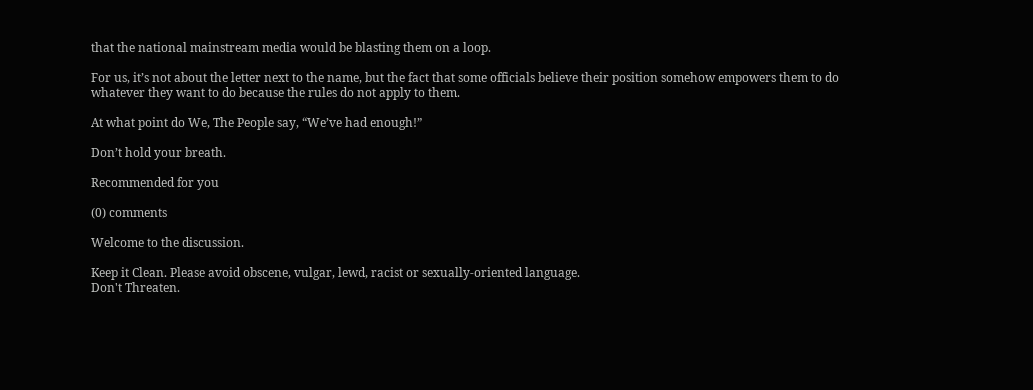that the national mainstream media would be blasting them on a loop.

For us, it’s not about the letter next to the name, but the fact that some officials believe their position somehow empowers them to do whatever they want to do because the rules do not apply to them.

At what point do We, The People say, “We’ve had enough!”

Don’t hold your breath.

Recommended for you

(0) comments

Welcome to the discussion.

Keep it Clean. Please avoid obscene, vulgar, lewd, racist or sexually-oriented language.
Don't Threaten.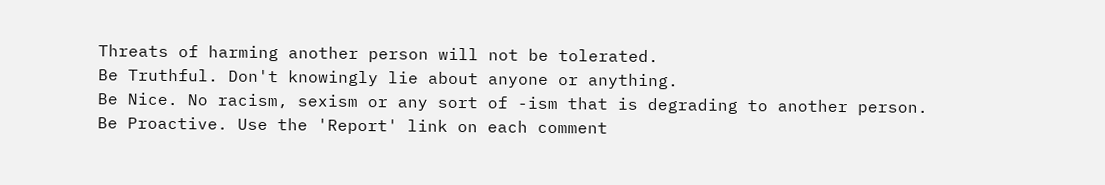Threats of harming another person will not be tolerated.
Be Truthful. Don't knowingly lie about anyone or anything.
Be Nice. No racism, sexism or any sort of -ism that is degrading to another person.
Be Proactive. Use the 'Report' link on each comment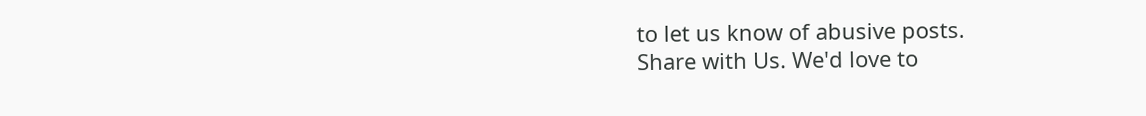to let us know of abusive posts.
Share with Us. We'd love to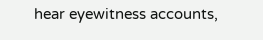hear eyewitness accounts,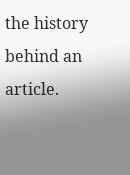the history behind an article.